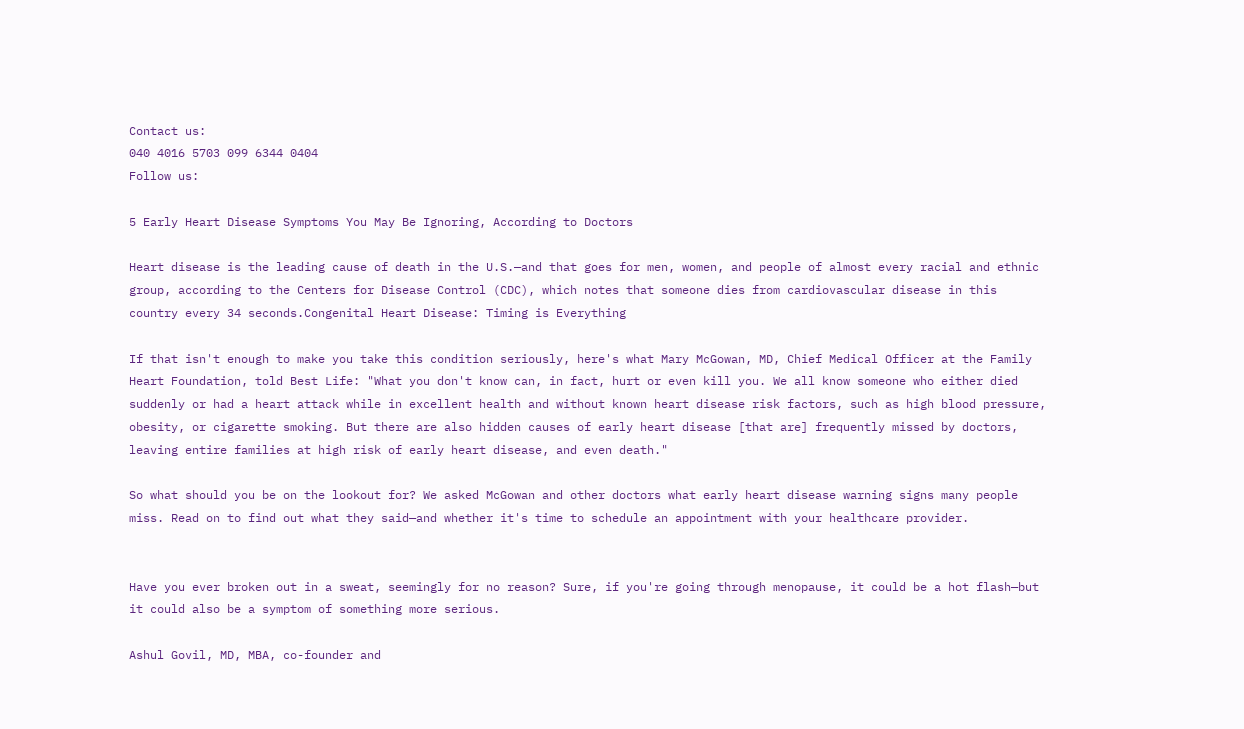Contact us:
040 4016 5703 099 6344 0404
Follow us:

5 Early Heart Disease Symptoms You May Be Ignoring, According to Doctors

Heart disease is the leading cause of death in the U.S.—and that goes for men, women, and people of almost every racial and ethnic group, according to the Centers for Disease Control (CDC), which notes that someone dies from cardiovascular disease in this country every 34 seconds.Congenital Heart Disease: Timing is Everything

If that isn't enough to make you take this condition seriously, here's what Mary McGowan, MD, Chief Medical Officer at the Family Heart Foundation, told Best Life: "What you don't know can, in fact, hurt or even kill you. We all know someone who either died suddenly or had a heart attack while in excellent health and without known heart disease risk factors, such as high blood pressure, obesity, or cigarette smoking. But there are also hidden causes of early heart disease [that are] frequently missed by doctors, leaving entire families at high risk of early heart disease, and even death."

So what should you be on the lookout for? We asked McGowan and other doctors what early heart disease warning signs many people miss. Read on to find out what they said—and whether it's time to schedule an appointment with your healthcare provider.


Have you ever broken out in a sweat, seemingly for no reason? Sure, if you're going through menopause, it could be a hot flash—but it could also be a symptom of something more serious.

Ashul Govil, MD, MBA, co-founder and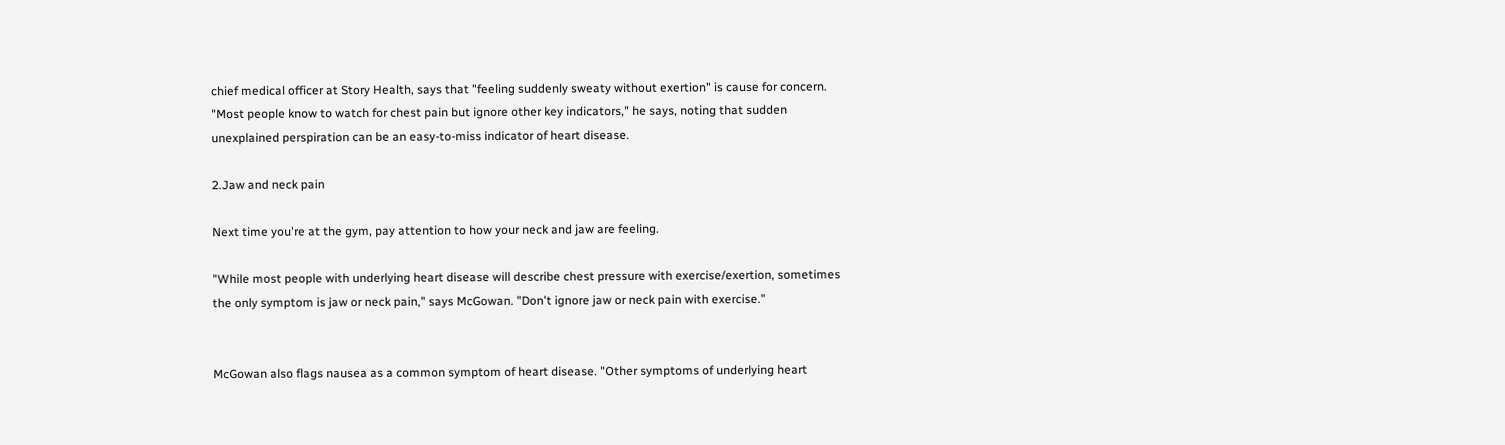chief medical officer at Story Health, says that "feeling suddenly sweaty without exertion" is cause for concern. "Most people know to watch for chest pain but ignore other key indicators," he says, noting that sudden unexplained perspiration can be an easy-to-miss indicator of heart disease.

2.Jaw and neck pain

Next time you're at the gym, pay attention to how your neck and jaw are feeling.

"While most people with underlying heart disease will describe chest pressure with exercise/exertion, sometimes the only symptom is jaw or neck pain," says McGowan. "Don't ignore jaw or neck pain with exercise."


McGowan also flags nausea as a common symptom of heart disease. "Other symptoms of underlying heart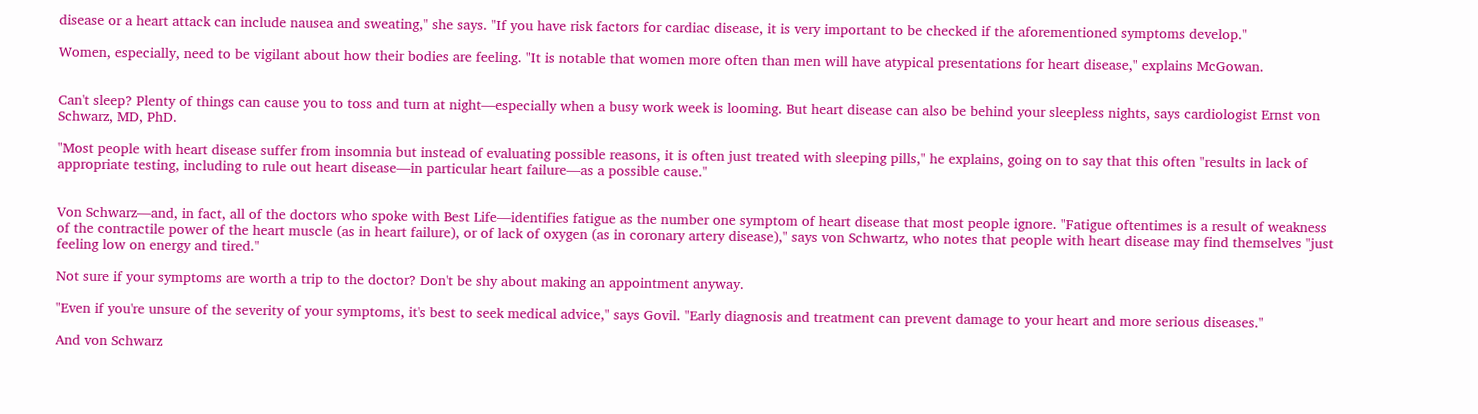disease or a heart attack can include nausea and sweating," she says. "If you have risk factors for cardiac disease, it is very important to be checked if the aforementioned symptoms develop."

Women, especially, need to be vigilant about how their bodies are feeling. "It is notable that women more often than men will have atypical presentations for heart disease," explains McGowan.


Can't sleep? Plenty of things can cause you to toss and turn at night—especially when a busy work week is looming. But heart disease can also be behind your sleepless nights, says cardiologist Ernst von Schwarz, MD, PhD.

"Most people with heart disease suffer from insomnia but instead of evaluating possible reasons, it is often just treated with sleeping pills," he explains, going on to say that this often "results in lack of appropriate testing, including to rule out heart disease—in particular heart failure—as a possible cause."


Von Schwarz—and, in fact, all of the doctors who spoke with Best Life—identifies fatigue as the number one symptom of heart disease that most people ignore. "Fatigue oftentimes is a result of weakness of the contractile power of the heart muscle (as in heart failure), or of lack of oxygen (as in coronary artery disease)," says von Schwartz, who notes that people with heart disease may find themselves "just feeling low on energy and tired."

Not sure if your symptoms are worth a trip to the doctor? Don't be shy about making an appointment anyway.

"Even if you're unsure of the severity of your symptoms, it's best to seek medical advice," says Govil. "Early diagnosis and treatment can prevent damage to your heart and more serious diseases."

And von Schwarz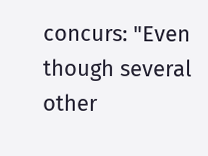concurs: "Even though several other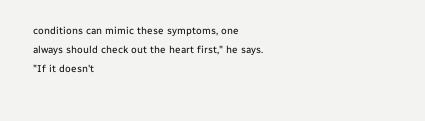conditions can mimic these symptoms, one always should check out the heart first," he says. "If it doesn't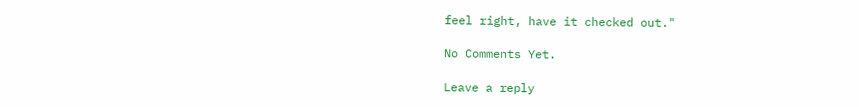feel right, have it checked out."

No Comments Yet.

Leave a reply